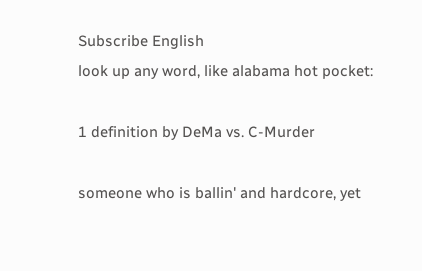Subscribe English
look up any word, like alabama hot pocket:

1 definition by DeMa vs. C-Murder

someone who is ballin' and hardcore, yet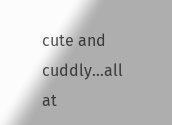cute and cuddly...all at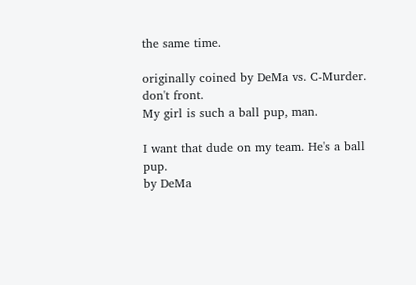the same time.

originally coined by DeMa vs. C-Murder. don't front.
My girl is such a ball pup, man.

I want that dude on my team. He's a ball pup.
by DeMa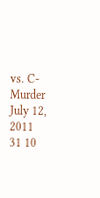vs. C-Murder July 12, 2011
31 10